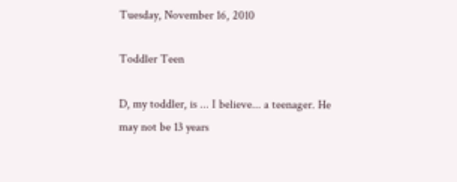Tuesday, November 16, 2010

Toddler Teen

D, my toddler, is ... I believe... a teenager. He may not be 13 years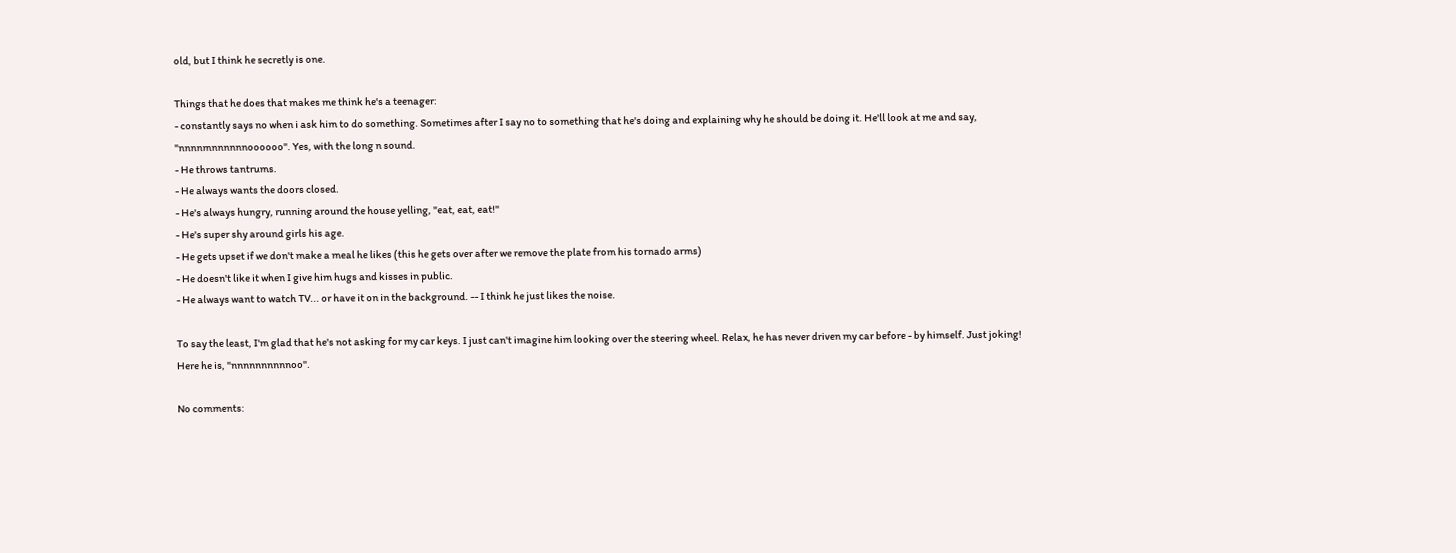old, but I think he secretly is one.

Things that he does that makes me think he's a teenager:
- constantly says no when i ask him to do something. Sometimes after I say no to something that he's doing and explaining why he should be doing it. He'll look at me and say, "nnnnmnnnnnnoooooo". Yes, with the long n sound.
- He throws tantrums.
- He always wants the doors closed.
- He's always hungry, running around the house yelling, "eat, eat, eat!"
- He's super shy around girls his age.
- He gets upset if we don't make a meal he likes (this he gets over after we remove the plate from his tornado arms)
- He doesn't like it when I give him hugs and kisses in public.
- He always want to watch TV... or have it on in the background. -- I think he just likes the noise.

To say the least, I'm glad that he's not asking for my car keys. I just can't imagine him looking over the steering wheel. Relax, he has never driven my car before - by himself. Just joking!
Here he is, "nnnnnnnnnnoo".

No comments: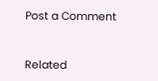Post a Comment


Related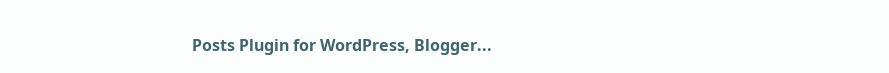Posts Plugin for WordPress, Blogger...